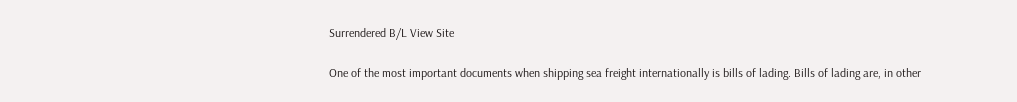Surrendered B/L View Site

One of the most important documents when shipping sea freight internationally is bills of lading. Bills of lading are, in other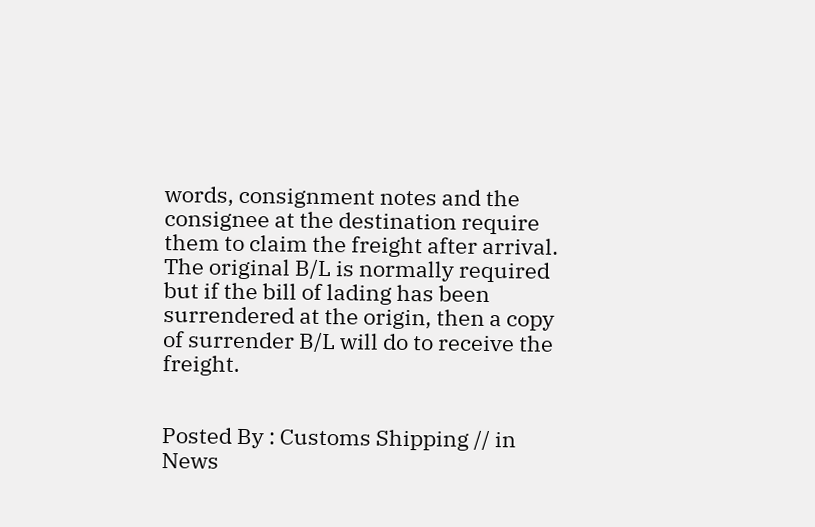words, consignment notes and the consignee at the destination require them to claim the freight after arrival. The original B/L is normally required but if the bill of lading has been surrendered at the origin, then a copy of surrender B/L will do to receive the freight.


Posted By : Customs Shipping // in News